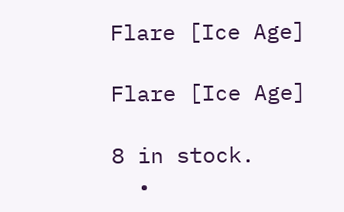Flare [Ice Age]

Flare [Ice Age]

8 in stock.
  •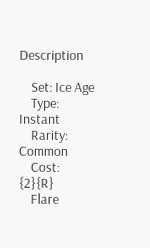Description

    Set: Ice Age
    Type: Instant
    Rarity: Common
    Cost: {2}{R}
    Flare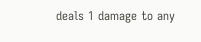deals 1 damage to any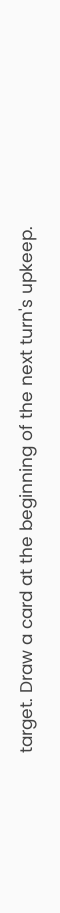target. Draw a card at the beginning of the next turn's upkeep.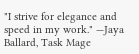"I strive for elegance and speed in my work." —Jaya Ballard, Task Mage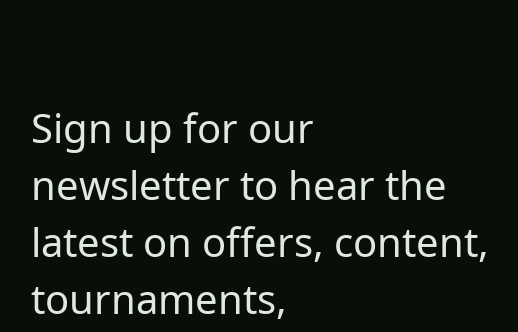Sign up for our newsletter to hear the latest on offers, content, tournaments,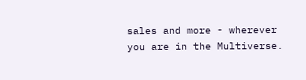sales and more - wherever you are in the Multiverse.